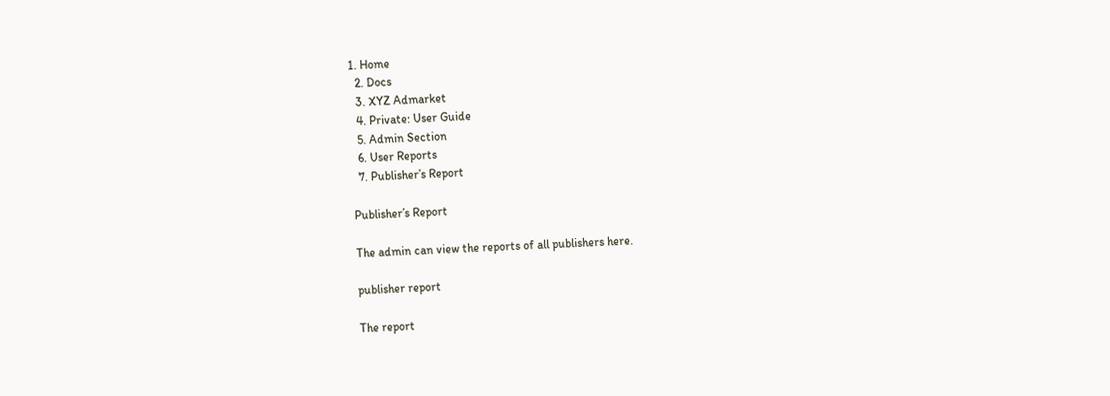1. Home
  2. Docs
  3. XYZ Admarket
  4. Private: User Guide
  5. Admin Section
  6. User Reports
  7. Publisher’s Report

Publisher’s Report

The admin can view the reports of all publishers here.

publisher report

The report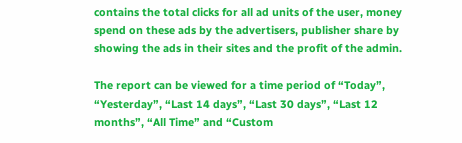contains the total clicks for all ad units of the user, money spend on these ads by the advertisers, publisher share by showing the ads in their sites and the profit of the admin.

The report can be viewed for a time period of “Today”, “Yesterday”, “Last 14 days”, “Last 30 days”, “Last 12 months”, “All Time” and “Custom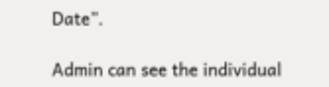Date”.

Admin can see the individual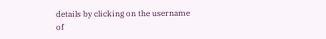details by clicking on the username of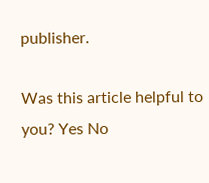publisher.

Was this article helpful to you? Yes No